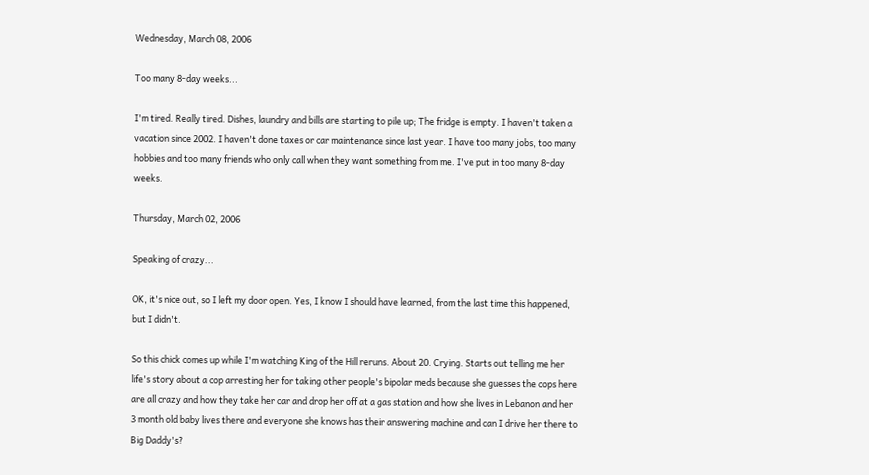Wednesday, March 08, 2006

Too many 8-day weeks...

I'm tired. Really tired. Dishes, laundry and bills are starting to pile up; The fridge is empty. I haven't taken a vacation since 2002. I haven't done taxes or car maintenance since last year. I have too many jobs, too many hobbies and too many friends who only call when they want something from me. I've put in too many 8-day weeks.

Thursday, March 02, 2006

Speaking of crazy...

OK, it's nice out, so I left my door open. Yes, I know I should have learned, from the last time this happened, but I didn't.

So this chick comes up while I'm watching King of the Hill reruns. About 20. Crying. Starts out telling me her life's story about a cop arresting her for taking other people's bipolar meds because she guesses the cops here are all crazy and how they take her car and drop her off at a gas station and how she lives in Lebanon and her 3 month old baby lives there and everyone she knows has their answering machine and can I drive her there to Big Daddy's?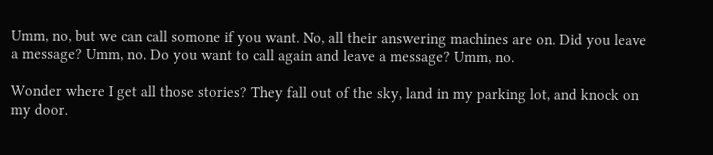Umm, no, but we can call somone if you want. No, all their answering machines are on. Did you leave a message? Umm, no. Do you want to call again and leave a message? Umm, no.

Wonder where I get all those stories? They fall out of the sky, land in my parking lot, and knock on my door.